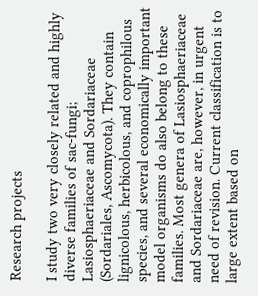Research projects

I study two very closely related and highly diverse families of sac-fungi; Lasiosphaeriaceae and Sordariaceae (Sordariales, Ascomycota). They contain lignicolous, herbicolous, and coprophilous species, and several economically important model organisms do also belong to these families. Most genera of Lasiosphaeriaceae and Sordariaceae are, however, in urgent need of revision. Current classification is to large extent based on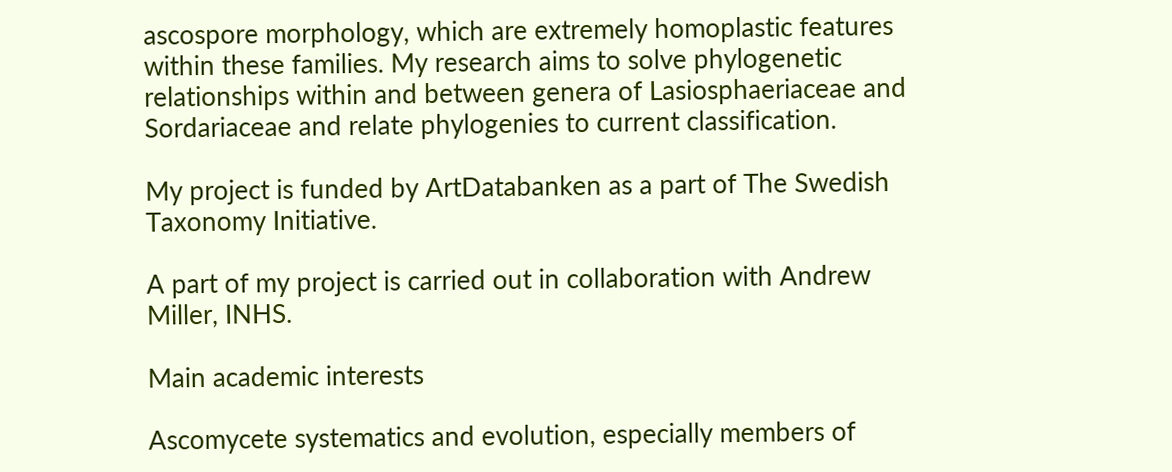ascospore morphology, which are extremely homoplastic features within these families. My research aims to solve phylogenetic relationships within and between genera of Lasiosphaeriaceae and Sordariaceae and relate phylogenies to current classification.

My project is funded by ArtDatabanken as a part of The Swedish Taxonomy Initiative.

A part of my project is carried out in collaboration with Andrew Miller, INHS.

Main academic interests

Ascomycete systematics and evolution, especially members of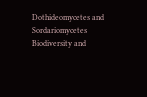Dothideomycetes and Sordariomycetes
Biodiversity and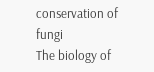conservation of fungi
The biology of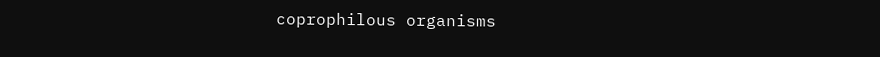coprophilous organisms